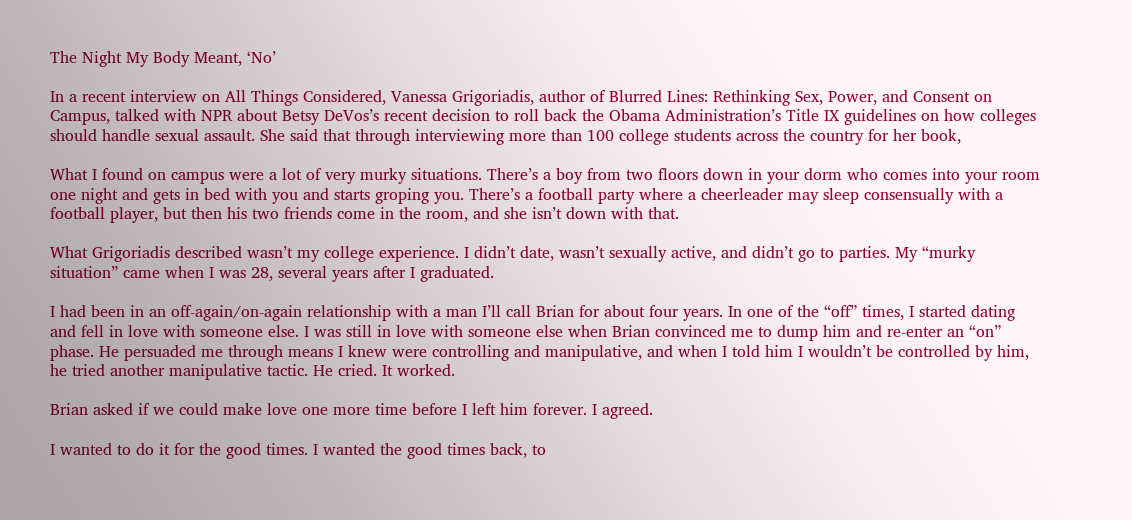The Night My Body Meant, ‘No’

In a recent interview on All Things Considered, Vanessa Grigoriadis, author of Blurred Lines: Rethinking Sex, Power, and Consent on Campus, talked with NPR about Betsy DeVos’s recent decision to roll back the Obama Administration’s Title IX guidelines on how colleges should handle sexual assault. She said that through interviewing more than 100 college students across the country for her book,

What I found on campus were a lot of very murky situations. There’s a boy from two floors down in your dorm who comes into your room one night and gets in bed with you and starts groping you. There’s a football party where a cheerleader may sleep consensually with a football player, but then his two friends come in the room, and she isn’t down with that.

What Grigoriadis described wasn’t my college experience. I didn’t date, wasn’t sexually active, and didn’t go to parties. My “murky situation” came when I was 28, several years after I graduated.

I had been in an off-again/on-again relationship with a man I’ll call Brian for about four years. In one of the “off” times, I started dating and fell in love with someone else. I was still in love with someone else when Brian convinced me to dump him and re-enter an “on” phase. He persuaded me through means I knew were controlling and manipulative, and when I told him I wouldn’t be controlled by him, he tried another manipulative tactic. He cried. It worked.

Brian asked if we could make love one more time before I left him forever. I agreed.

I wanted to do it for the good times. I wanted the good times back, to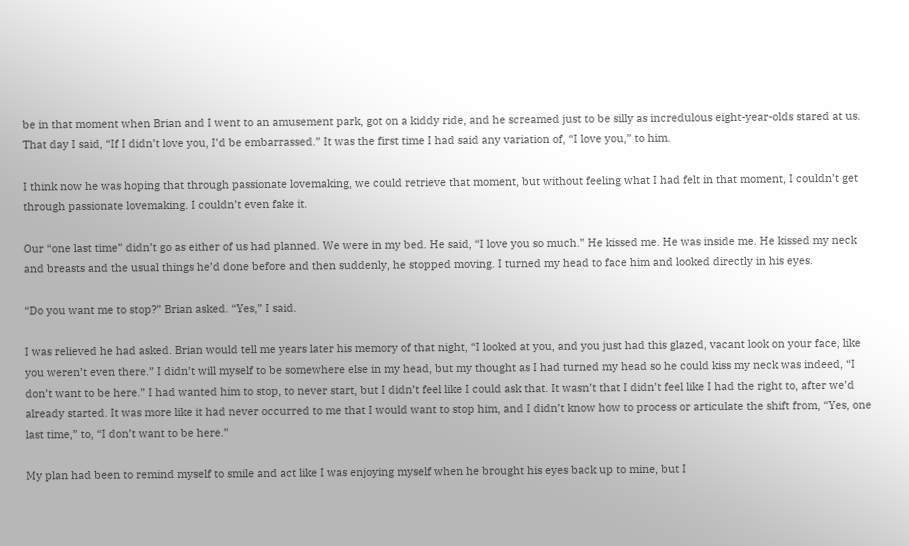be in that moment when Brian and I went to an amusement park, got on a kiddy ride, and he screamed just to be silly as incredulous eight-year-olds stared at us. That day I said, “If I didn’t love you, I’d be embarrassed.” It was the first time I had said any variation of, “I love you,” to him.

I think now he was hoping that through passionate lovemaking, we could retrieve that moment, but without feeling what I had felt in that moment, I couldn’t get through passionate lovemaking. I couldn’t even fake it.

Our “one last time” didn’t go as either of us had planned. We were in my bed. He said, “I love you so much.” He kissed me. He was inside me. He kissed my neck and breasts and the usual things he’d done before and then suddenly, he stopped moving. I turned my head to face him and looked directly in his eyes.

“Do you want me to stop?” Brian asked. “Yes,” I said.

I was relieved he had asked. Brian would tell me years later his memory of that night, “I looked at you, and you just had this glazed, vacant look on your face, like you weren’t even there.” I didn’t will myself to be somewhere else in my head, but my thought as I had turned my head so he could kiss my neck was indeed, “I don’t want to be here.” I had wanted him to stop, to never start, but I didn’t feel like I could ask that. It wasn’t that I didn’t feel like I had the right to, after we’d already started. It was more like it had never occurred to me that I would want to stop him, and I didn’t know how to process or articulate the shift from, “Yes, one last time,” to, “I don’t want to be here.”

My plan had been to remind myself to smile and act like I was enjoying myself when he brought his eyes back up to mine, but I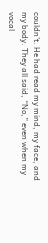couldn’t. He had read my mind, my face, and my body. They all said, “No,” even when my vocal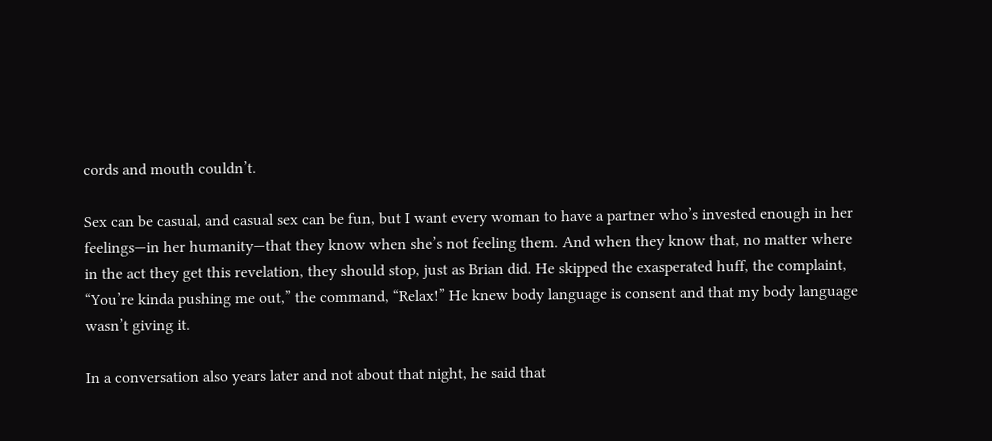cords and mouth couldn’t.

Sex can be casual, and casual sex can be fun, but I want every woman to have a partner who’s invested enough in her feelings—in her humanity—that they know when she’s not feeling them. And when they know that, no matter where in the act they get this revelation, they should stop, just as Brian did. He skipped the exasperated huff, the complaint, “You’re kinda pushing me out,” the command, “Relax!” He knew body language is consent and that my body language wasn’t giving it.

In a conversation also years later and not about that night, he said that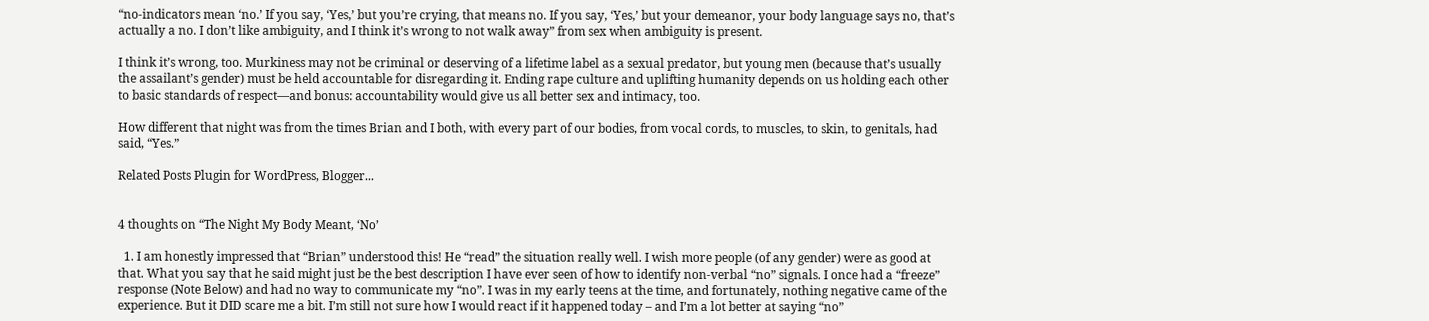“no-indicators mean ‘no.’ If you say, ‘Yes,’ but you’re crying, that means no. If you say, ‘Yes,’ but your demeanor, your body language says no, that’s actually a no. I don’t like ambiguity, and I think it’s wrong to not walk away” from sex when ambiguity is present.

I think it’s wrong, too. Murkiness may not be criminal or deserving of a lifetime label as a sexual predator, but young men (because that’s usually the assailant’s gender) must be held accountable for disregarding it. Ending rape culture and uplifting humanity depends on us holding each other to basic standards of respect—and bonus: accountability would give us all better sex and intimacy, too.

How different that night was from the times Brian and I both, with every part of our bodies, from vocal cords, to muscles, to skin, to genitals, had said, “Yes.”

Related Posts Plugin for WordPress, Blogger...


4 thoughts on “The Night My Body Meant, ‘No’

  1. I am honestly impressed that “Brian” understood this! He “read” the situation really well. I wish more people (of any gender) were as good at that. What you say that he said might just be the best description I have ever seen of how to identify non-verbal “no” signals. I once had a “freeze” response (Note Below) and had no way to communicate my “no”. I was in my early teens at the time, and fortunately, nothing negative came of the experience. But it DID scare me a bit. I’m still not sure how I would react if it happened today – and I’m a lot better at saying “no”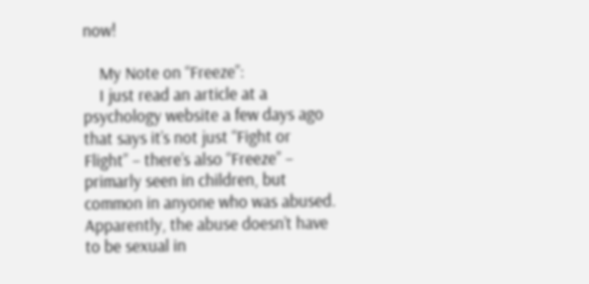now!

    My Note on “Freeze”:
    I just read an article at a psychology website a few days ago that says it’s not just “Fight or Flight” – there’s also “Freeze” – primarly seen in children, but common in anyone who was abused. Apparently, the abuse doesn’t have to be sexual in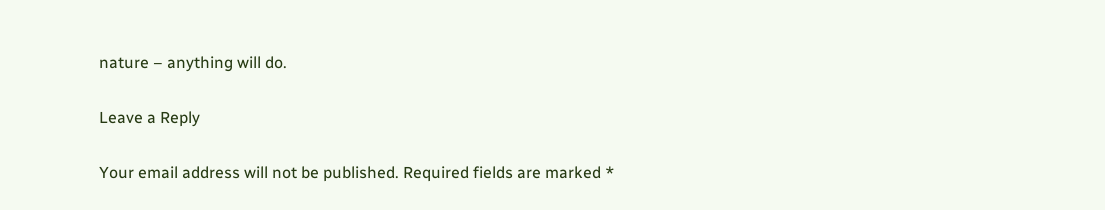nature – anything will do.

Leave a Reply

Your email address will not be published. Required fields are marked *